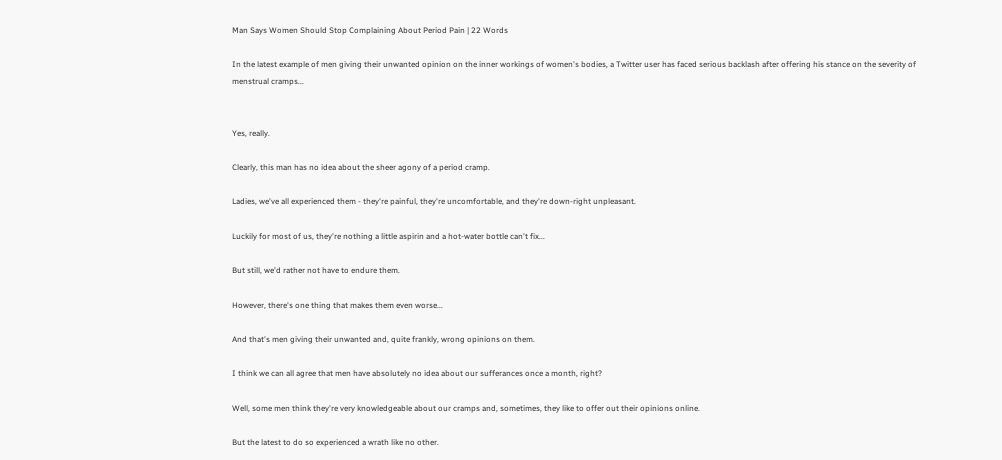Man Says Women Should Stop Complaining About Period Pain | 22 Words

In the latest example of men giving their unwanted opinion on the inner workings of women's bodies, a Twitter user has faced serious backlash after offering his stance on the severity of menstrual cramps...


Yes, really.

Clearly, this man has no idea about the sheer agony of a period cramp.

Ladies, we've all experienced them - they're painful, they're uncomfortable, and they're down-right unpleasant.

Luckily for most of us, they're nothing a little aspirin and a hot-water bottle can't fix...

But still, we'd rather not have to endure them.

However, there's one thing that makes them even worse...

And that's men giving their unwanted and, quite frankly, wrong opinions on them.

I think we can all agree that men have absolutely no idea about our sufferances once a month, right?

Well, some men think they're very knowledgeable about our cramps and, sometimes, they like to offer out their opinions online.

But the latest to do so experienced a wrath like no other.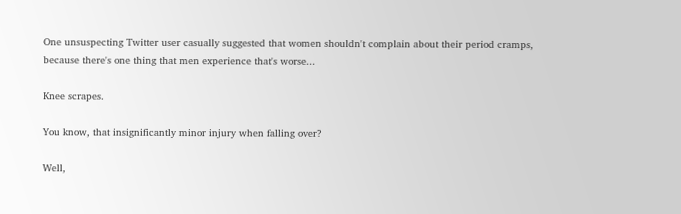One unsuspecting Twitter user casually suggested that women shouldn't complain about their period cramps, because there's one thing that men experience that's worse...

Knee scrapes.

You know, that insignificantly minor injury when falling over?

Well,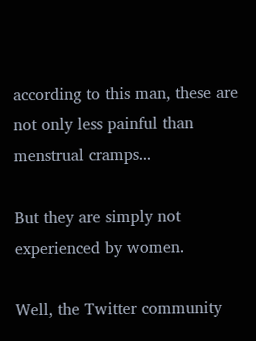according to this man, these are not only less painful than menstrual cramps...

But they are simply not experienced by women.

Well, the Twitter community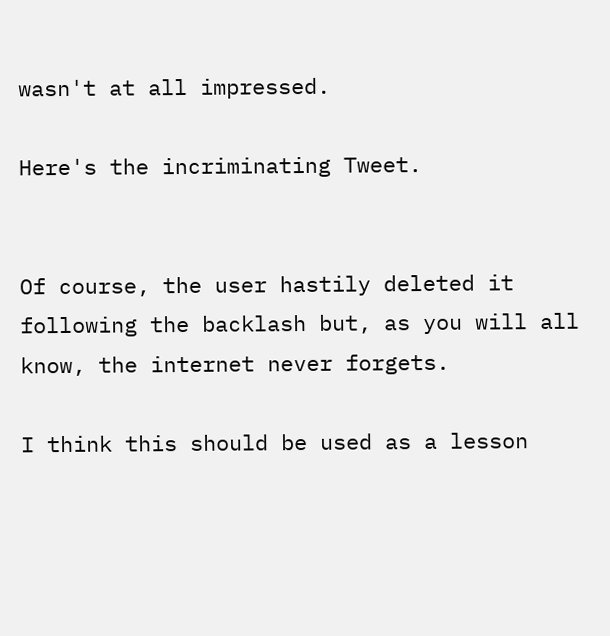wasn't at all impressed.

Here's the incriminating Tweet.


Of course, the user hastily deleted it following the backlash but, as you will all know, the internet never forgets.

I think this should be used as a lesson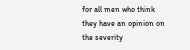for all men who think they have an opinion on the severity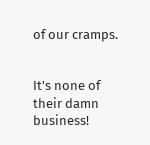of our cramps.


It's none of their damn business!